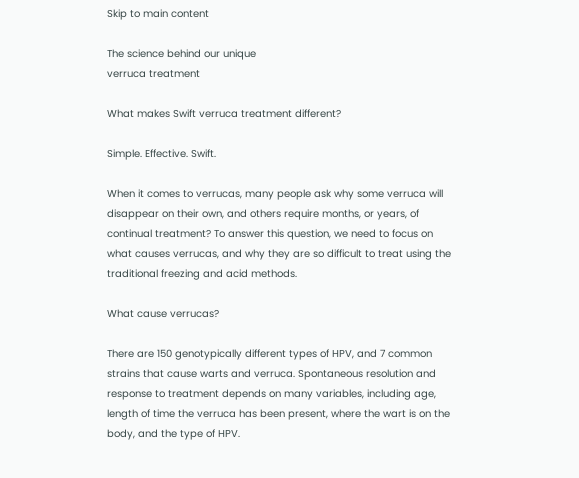Skip to main content

The science behind our unique
verruca treatment

What makes Swift verruca treatment different?

Simple. Effective. Swift.

When it comes to verrucas, many people ask why some verruca will disappear on their own, and others require months, or years, of continual treatment? To answer this question, we need to focus on what causes verrucas, and why they are so difficult to treat using the traditional freezing and acid methods.

What cause verrucas?

There are 150 genotypically different types of HPV, and 7 common strains that cause warts and verruca. Spontaneous resolution and response to treatment depends on many variables, including age, length of time the verruca has been present, where the wart is on the body, and the type of HPV.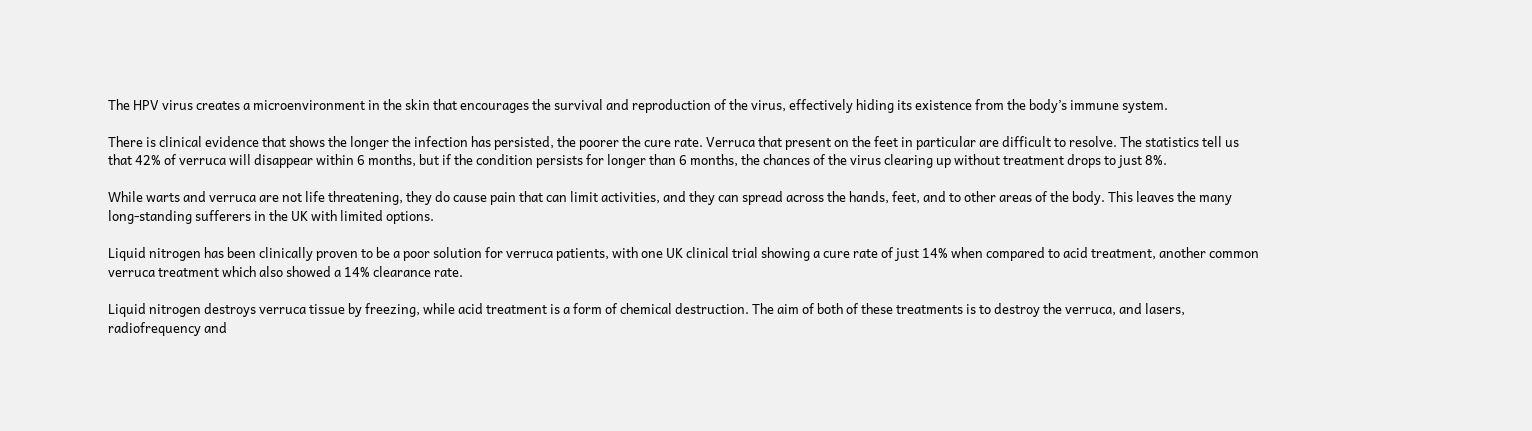The HPV virus creates a microenvironment in the skin that encourages the survival and reproduction of the virus, effectively hiding its existence from the body’s immune system.

There is clinical evidence that shows the longer the infection has persisted, the poorer the cure rate. Verruca that present on the feet in particular are difficult to resolve. The statistics tell us that 42% of verruca will disappear within 6 months, but if the condition persists for longer than 6 months, the chances of the virus clearing up without treatment drops to just 8%.

While warts and verruca are not life threatening, they do cause pain that can limit activities, and they can spread across the hands, feet, and to other areas of the body. This leaves the many long-standing sufferers in the UK with limited options.

Liquid nitrogen has been clinically proven to be a poor solution for verruca patients, with one UK clinical trial showing a cure rate of just 14% when compared to acid treatment, another common verruca treatment which also showed a 14% clearance rate.

Liquid nitrogen destroys verruca tissue by freezing, while acid treatment is a form of chemical destruction. The aim of both of these treatments is to destroy the verruca, and lasers, radiofrequency and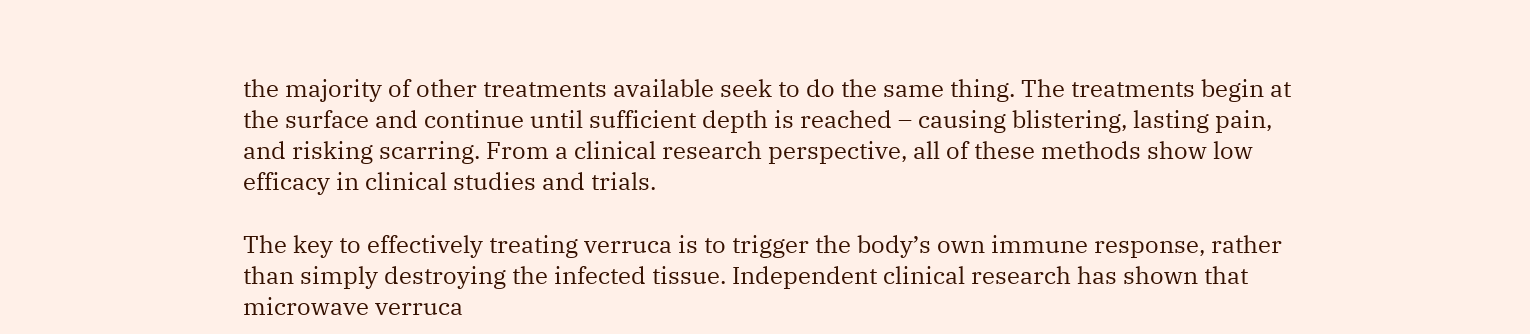the majority of other treatments available seek to do the same thing. The treatments begin at the surface and continue until sufficient depth is reached – causing blistering, lasting pain, and risking scarring. From a clinical research perspective, all of these methods show low efficacy in clinical studies and trials.

The key to effectively treating verruca is to trigger the body’s own immune response, rather than simply destroying the infected tissue. Independent clinical research has shown that microwave verruca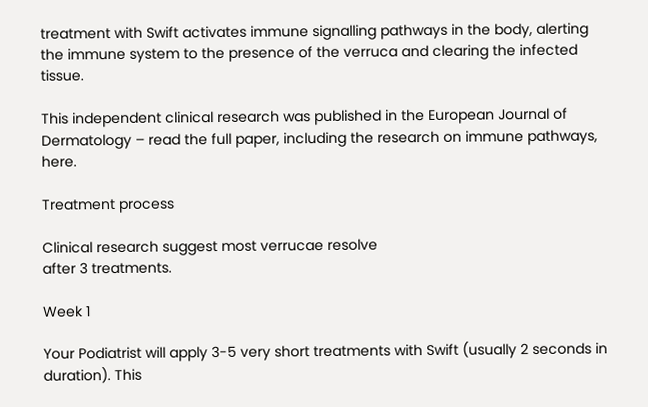treatment with Swift activates immune signalling pathways in the body, alerting the immune system to the presence of the verruca and clearing the infected tissue.

This independent clinical research was published in the European Journal of Dermatology – read the full paper, including the research on immune pathways, here.

Treatment process

Clinical research suggest most verrucae resolve
after 3 treatments.

Week 1

Your Podiatrist will apply 3-5 very short treatments with Swift (usually 2 seconds in duration). This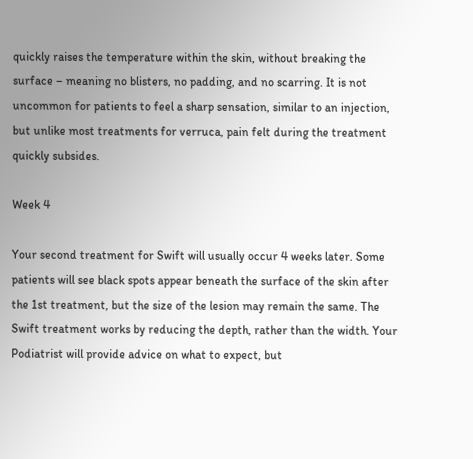quickly raises the temperature within the skin, without breaking the surface – meaning no blisters, no padding, and no scarring. It is not uncommon for patients to feel a sharp sensation, similar to an injection, but unlike most treatments for verruca, pain felt during the treatment quickly subsides.

Week 4

Your second treatment for Swift will usually occur 4 weeks later. Some patients will see black spots appear beneath the surface of the skin after the 1st treatment, but the size of the lesion may remain the same. The Swift treatment works by reducing the depth, rather than the width. Your Podiatrist will provide advice on what to expect, but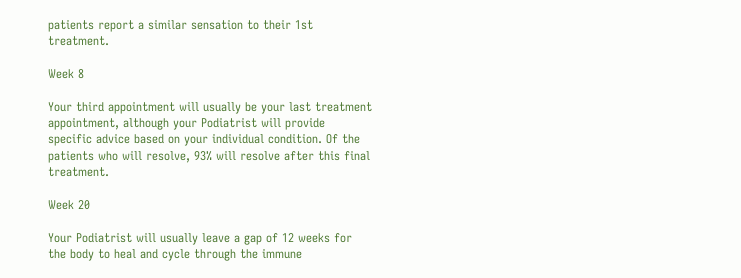patients report a similar sensation to their 1st treatment.

Week 8

Your third appointment will usually be your last treatment appointment, although your Podiatrist will provide specific advice based on your individual condition. Of the patients who will resolve, 93% will resolve after this final treatment.

Week 20

Your Podiatrist will usually leave a gap of 12 weeks for the body to heal and cycle through the immune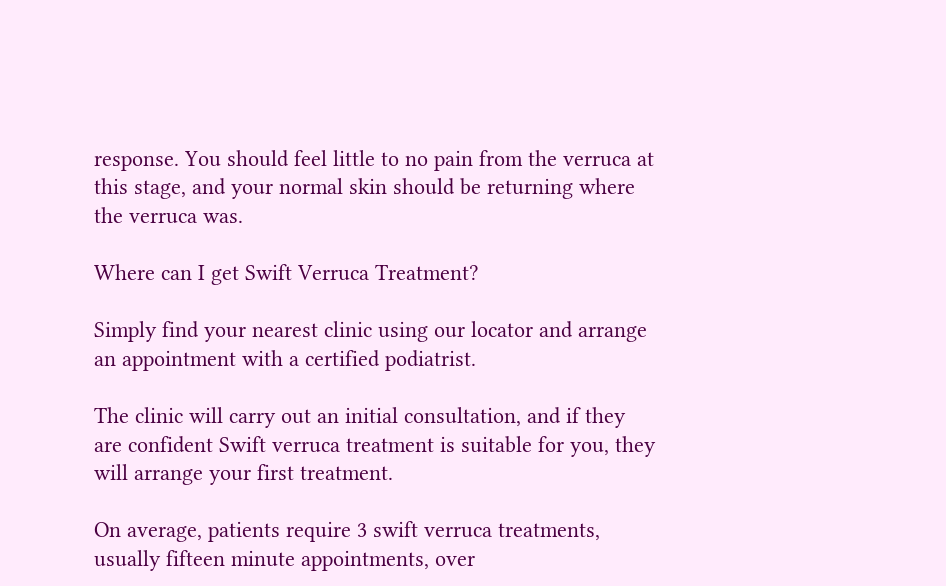response. You should feel little to no pain from the verruca at this stage, and your normal skin should be returning where the verruca was.

Where can I get Swift Verruca Treatment?

Simply find your nearest clinic using our locator and arrange an appointment with a certified podiatrist.

The clinic will carry out an initial consultation, and if they are confident Swift verruca treatment is suitable for you, they will arrange your first treatment.

On average, patients require 3 swift verruca treatments, usually fifteen minute appointments, over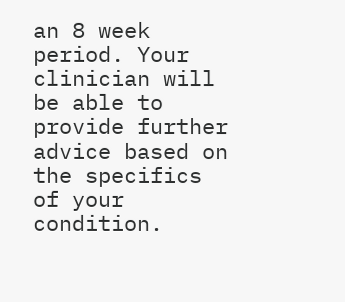an 8 week period. Your clinician will be able to provide further advice based on the specifics of your condition.